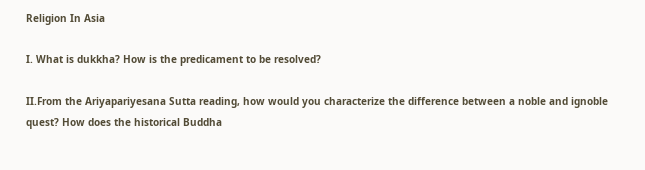Religion In Asia

I. What is dukkha? How is the predicament to be resolved?

II.From the Ariyapariyesana Sutta reading, how would you characterize the difference between a noble and ignoble quest? How does the historical Buddha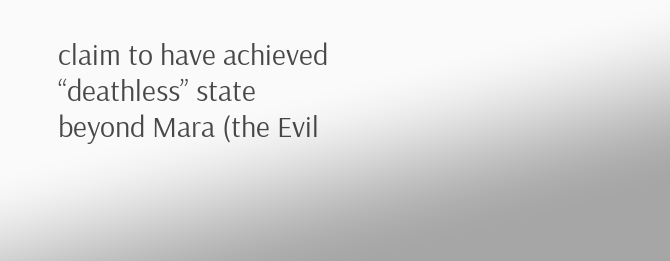claim to have achieved “deathless” state beyond Mara (the Evil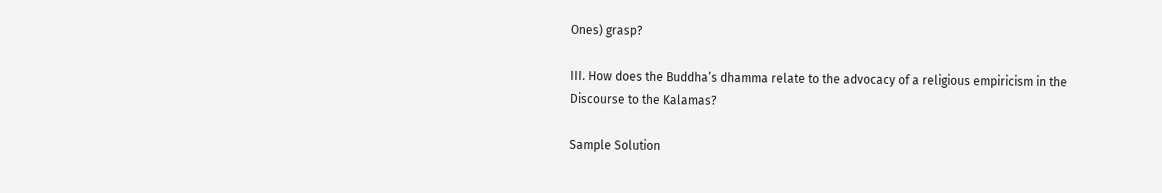Ones) grasp?

III. How does the Buddha’s dhamma relate to the advocacy of a religious empiricism in the Discourse to the Kalamas?

Sample Solution